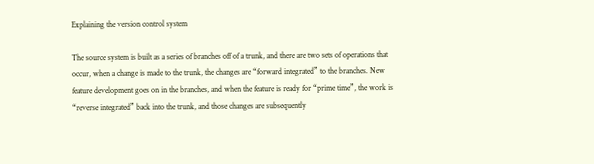Explaining the version control system

The source system is built as a series of branches off of a trunk, and there are two sets of operations that occur, when a change is made to the trunk, the changes are “forward integrated” to the branches. New feature development goes on in the branches, and when the feature is ready for “prime time”, the work is “reverse integrated” back into the trunk, and those changes are subsequently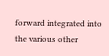forward integrated into the various other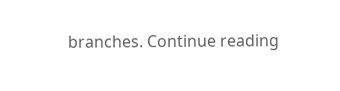branches. Continue reading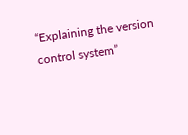“Explaining the version control system”